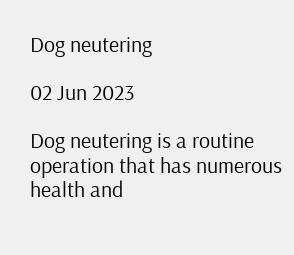Dog neutering

02 Jun 2023

Dog neutering is a routine operation that has numerous health and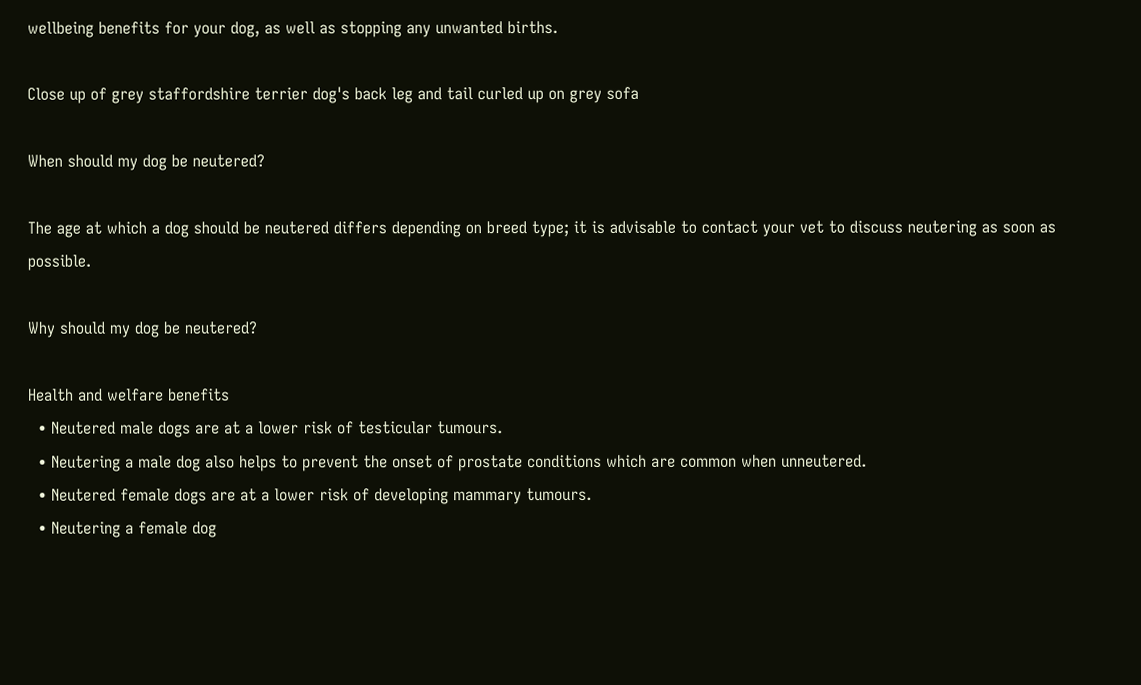wellbeing benefits for your dog, as well as stopping any unwanted births.

Close up of grey staffordshire terrier dog's back leg and tail curled up on grey sofa

When should my dog be neutered?

The age at which a dog should be neutered differs depending on breed type; it is advisable to contact your vet to discuss neutering as soon as possible.

Why should my dog be neutered?

Health and welfare benefits
  • Neutered male dogs are at a lower risk of testicular tumours.
  • Neutering a male dog also helps to prevent the onset of prostate conditions which are common when unneutered.
  • Neutered female dogs are at a lower risk of developing mammary tumours.
  • Neutering a female dog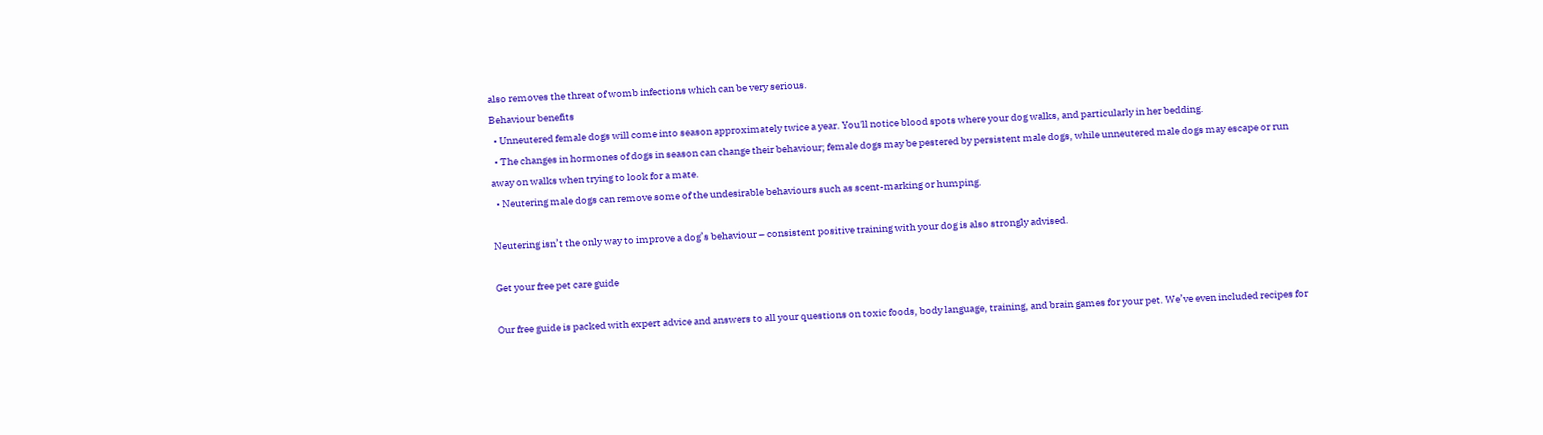also removes the threat of womb infections which can be very serious.
Behaviour benefits
  • Unneutered female dogs will come into season approximately twice a year. You'll notice blood spots where your dog walks, and particularly in her bedding.
  • The changes in hormones of dogs in season can change their behaviour; female dogs may be pestered by persistent male dogs, while unneutered male dogs may escape or run away on walks when trying to look for a mate.
  • Neutering male dogs can remove some of the undesirable behaviours such as scent-marking or humping.

Neutering isn’t the only way to improve a dog’s behaviour – consistent positive training with your dog is also strongly advised.

Get your free pet care guide

Our free guide is packed with expert advice and answers to all your questions on toxic foods, body language, training, and brain games for your pet. We’ve even included recipes for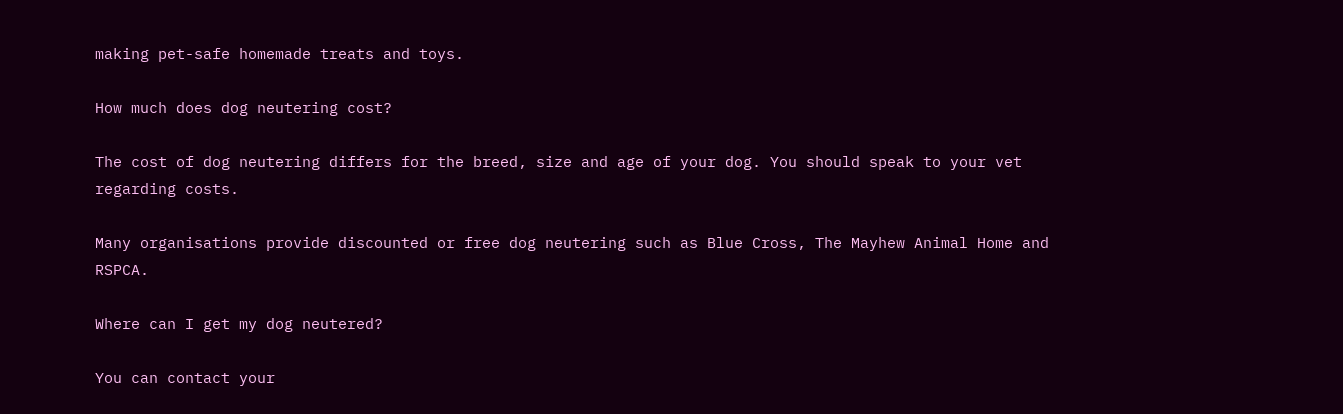making pet-safe homemade treats and toys.

How much does dog neutering cost?

The cost of dog neutering differs for the breed, size and age of your dog. You should speak to your vet regarding costs.

Many organisations provide discounted or free dog neutering such as Blue Cross, The Mayhew Animal Home and RSPCA.

Where can I get my dog neutered?

You can contact your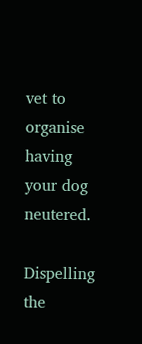vet to organise having your dog neutered.

Dispelling the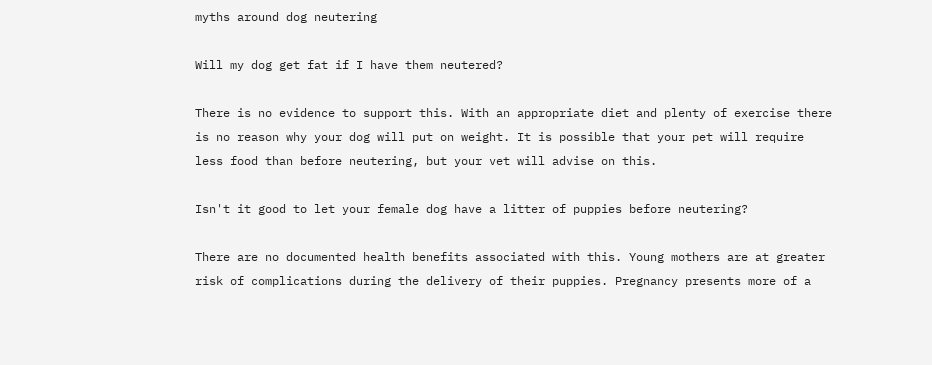myths around dog neutering

Will my dog get fat if I have them neutered?

There is no evidence to support this. With an appropriate diet and plenty of exercise there is no reason why your dog will put on weight. It is possible that your pet will require less food than before neutering, but your vet will advise on this.

Isn't it good to let your female dog have a litter of puppies before neutering?

There are no documented health benefits associated with this. Young mothers are at greater risk of complications during the delivery of their puppies. Pregnancy presents more of a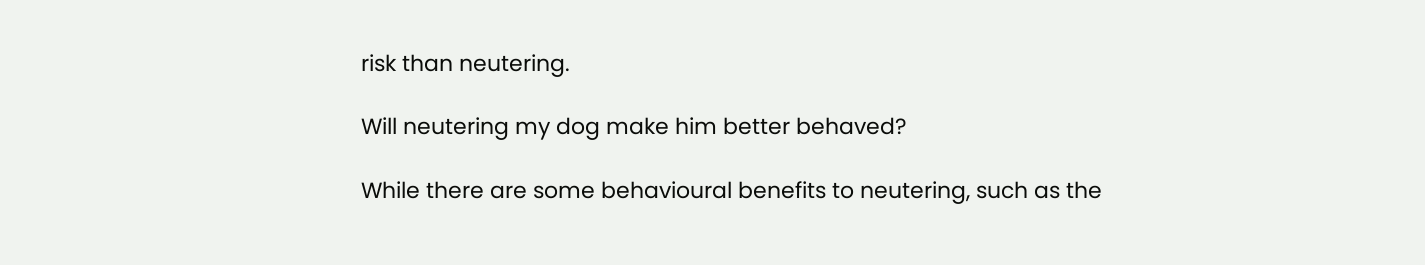risk than neutering.

Will neutering my dog make him better behaved?

While there are some behavioural benefits to neutering, such as the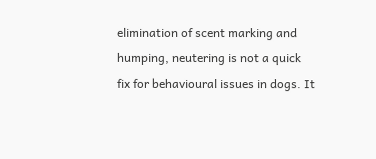elimination of scent marking and humping, neutering is not a quick fix for behavioural issues in dogs. It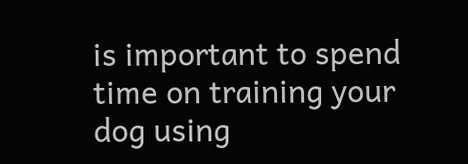is important to spend time on training your dog using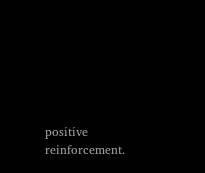positive reinforcement.